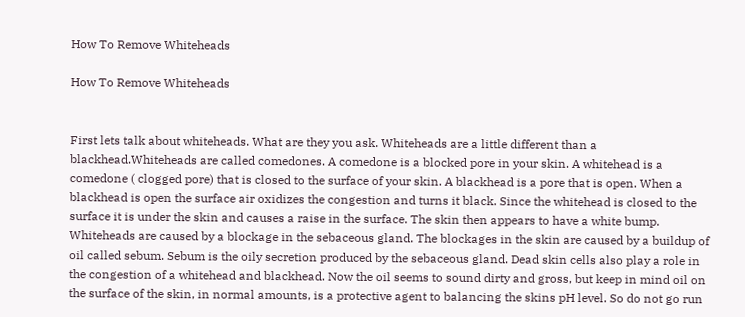How To Remove Whiteheads

How To Remove Whiteheads


First lets talk about whiteheads. What are they you ask. Whiteheads are a little different than a blackhead.Whiteheads are called comedones. A comedone is a blocked pore in your skin. A whitehead is a comedone ( clogged pore) that is closed to the surface of your skin. A blackhead is a pore that is open. When a blackhead is open the surface air oxidizes the congestion and turns it black. Since the whitehead is closed to the surface it is under the skin and causes a raise in the surface. The skin then appears to have a white bump. Whiteheads are caused by a blockage in the sebaceous gland. The blockages in the skin are caused by a buildup of oil called sebum. Sebum is the oily secretion produced by the sebaceous gland. Dead skin cells also play a role in the congestion of a whitehead and blackhead. Now the oil seems to sound dirty and gross, but keep in mind oil on the surface of the skin, in normal amounts, is a protective agent to balancing the skins pH level. So do not go run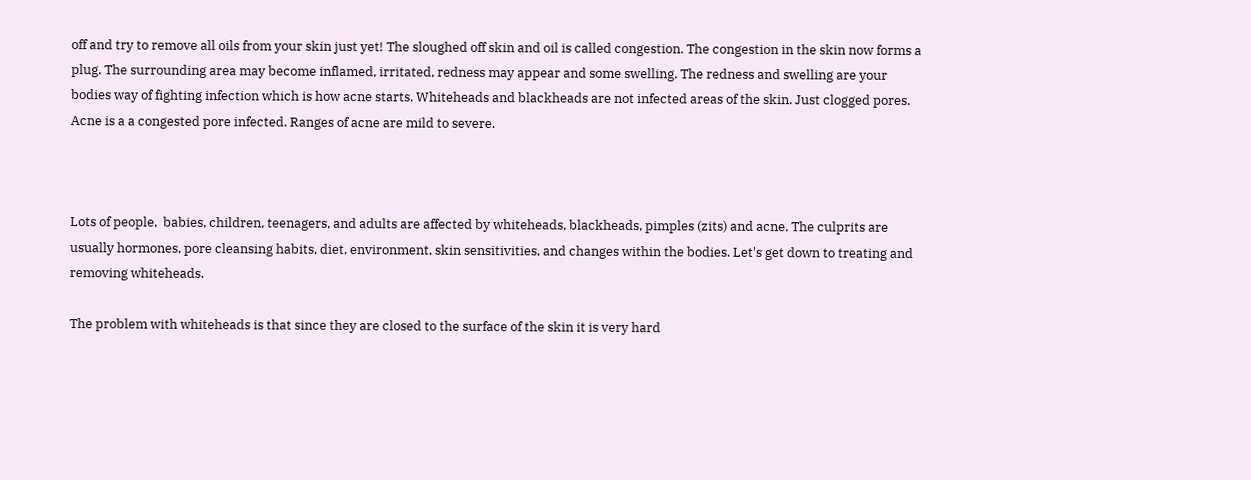off and try to remove all oils from your skin just yet! The sloughed off skin and oil is called congestion. The congestion in the skin now forms a plug. The surrounding area may become inflamed, irritated, redness may appear and some swelling. The redness and swelling are your bodies way of fighting infection which is how acne starts. Whiteheads and blackheads are not infected areas of the skin. Just clogged pores. Acne is a a congested pore infected. Ranges of acne are mild to severe.



Lots of people,  babies, children, teenagers, and adults are affected by whiteheads, blackheads, pimples (zits) and acne. The culprits are usually hormones, pore cleansing habits, diet, environment, skin sensitivities, and changes within the bodies. Let's get down to treating and removing whiteheads.

The problem with whiteheads is that since they are closed to the surface of the skin it is very hard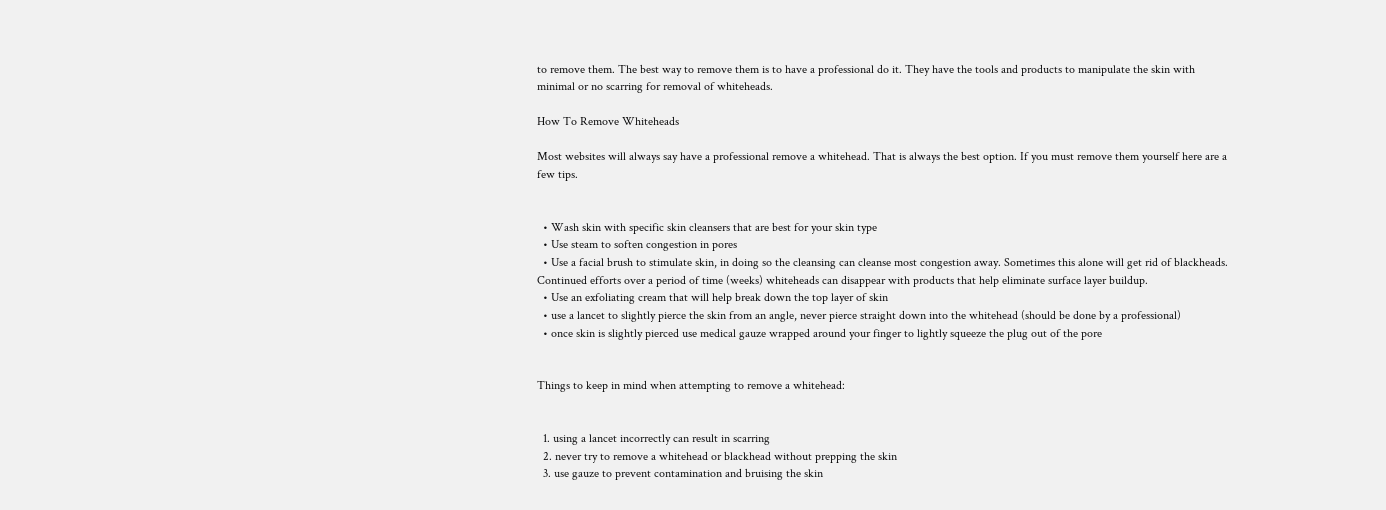to remove them. The best way to remove them is to have a professional do it. They have the tools and products to manipulate the skin with minimal or no scarring for removal of whiteheads.

How To Remove Whiteheads

Most websites will always say have a professional remove a whitehead. That is always the best option. If you must remove them yourself here are a few tips.


  • Wash skin with specific skin cleansers that are best for your skin type
  • Use steam to soften congestion in pores
  • Use a facial brush to stimulate skin, in doing so the cleansing can cleanse most congestion away. Sometimes this alone will get rid of blackheads. Continued efforts over a period of time (weeks) whiteheads can disappear with products that help eliminate surface layer buildup.
  • Use an exfoliating cream that will help break down the top layer of skin
  • use a lancet to slightly pierce the skin from an angle, never pierce straight down into the whitehead (should be done by a professional)
  • once skin is slightly pierced use medical gauze wrapped around your finger to lightly squeeze the plug out of the pore


Things to keep in mind when attempting to remove a whitehead:


  1. using a lancet incorrectly can result in scarring
  2. never try to remove a whitehead or blackhead without prepping the skin
  3. use gauze to prevent contamination and bruising the skin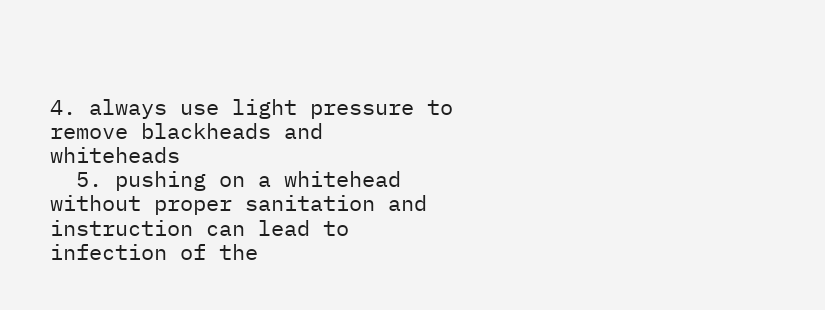4. always use light pressure to remove blackheads and whiteheads
  5. pushing on a whitehead without proper sanitation and instruction can lead to infection of the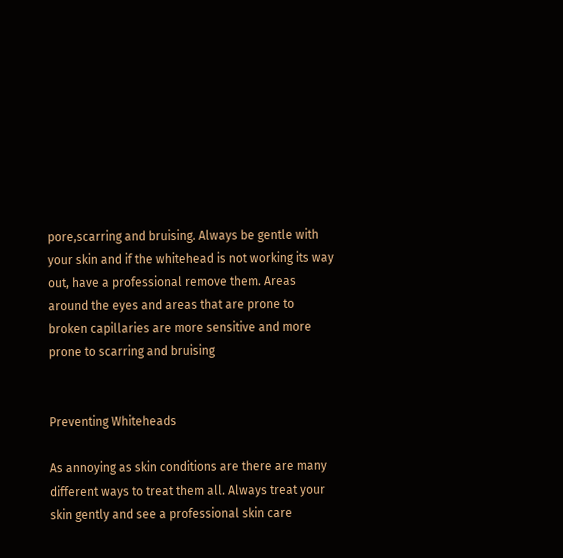pore,scarring and bruising. Always be gentle with your skin and if the whitehead is not working its way out, have a professional remove them. Areas around the eyes and areas that are prone to broken capillaries are more sensitive and more prone to scarring and bruising


Preventing Whiteheads

As annoying as skin conditions are there are many different ways to treat them all. Always treat your skin gently and see a professional skin care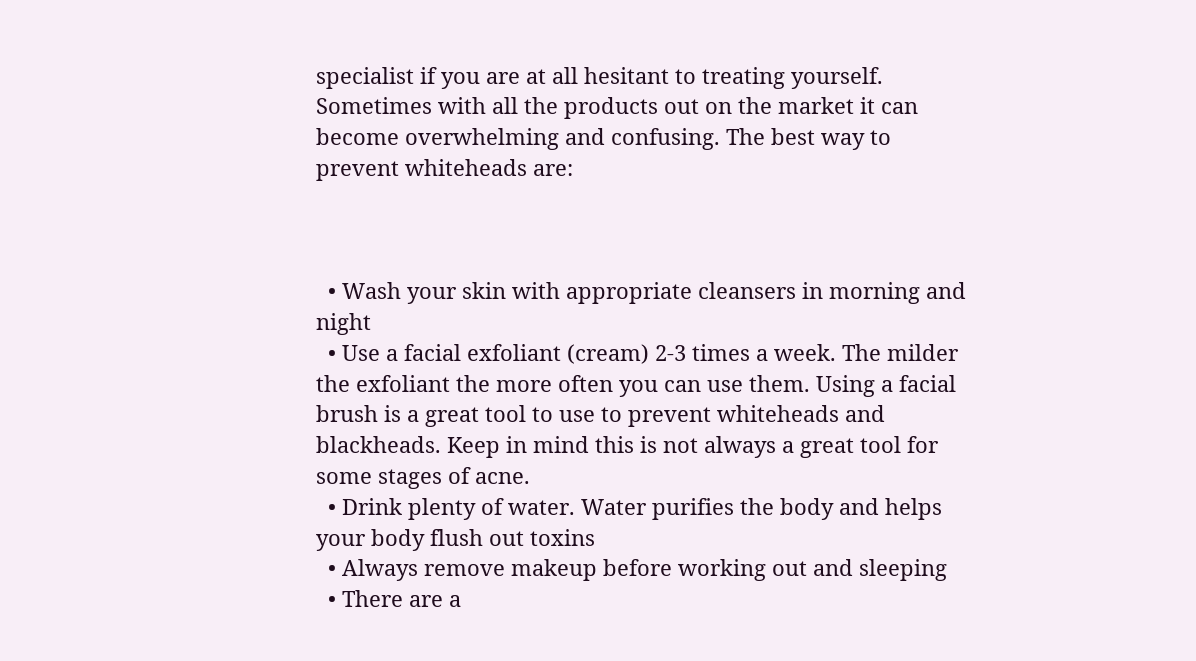specialist if you are at all hesitant to treating yourself. Sometimes with all the products out on the market it can become overwhelming and confusing. The best way to prevent whiteheads are:



  • Wash your skin with appropriate cleansers in morning and night
  • Use a facial exfoliant (cream) 2-3 times a week. The milder the exfoliant the more often you can use them. Using a facial brush is a great tool to use to prevent whiteheads and blackheads. Keep in mind this is not always a great tool for some stages of acne.
  • Drink plenty of water. Water purifies the body and helps your body flush out toxins
  • Always remove makeup before working out and sleeping
  • There are a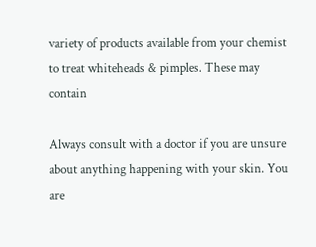variety of products available from your chemist to treat whiteheads & pimples. These may contain

Always consult with a doctor if you are unsure about anything happening with your skin. You are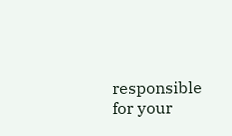responsible for your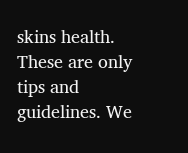skins health. These are only tips and guidelines. We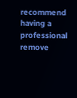recommend having a professional remove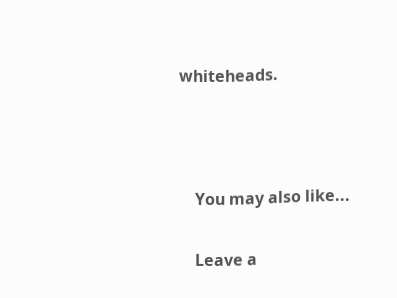whiteheads.



    You may also like...

    Leave a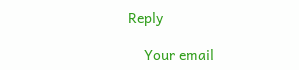Reply

    Your email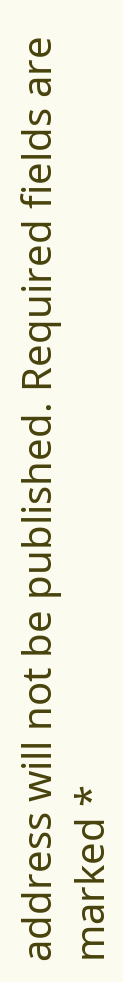address will not be published. Required fields are marked *